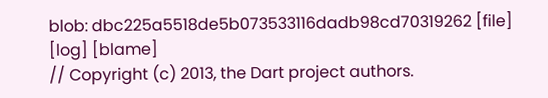blob: dbc225a5518de5b073533116dadb98cd70319262 [file] [log] [blame]
// Copyright (c) 2013, the Dart project authors.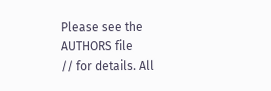Please see the AUTHORS file
// for details. All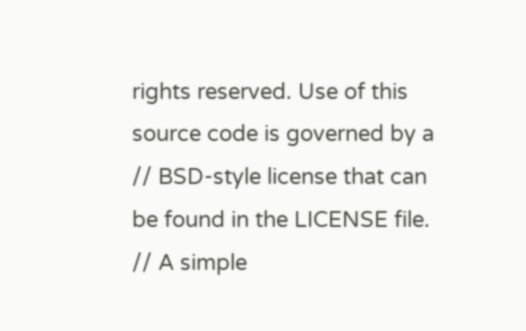rights reserved. Use of this source code is governed by a
// BSD-style license that can be found in the LICENSE file.
// A simple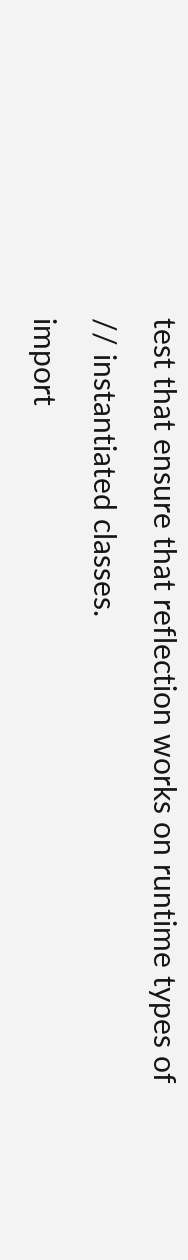test that ensure that reflection works on runtime types of
// instantiated classes.
import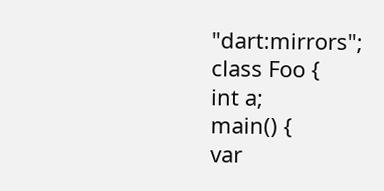"dart:mirrors";
class Foo {
int a;
main() {
var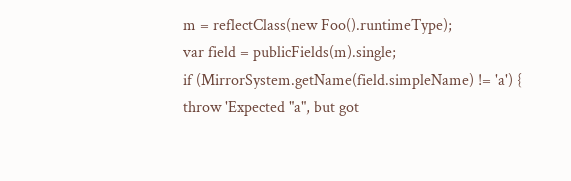m = reflectClass(new Foo().runtimeType);
var field = publicFields(m).single;
if (MirrorSystem.getName(field.simpleName) != 'a') {
throw 'Expected "a", but got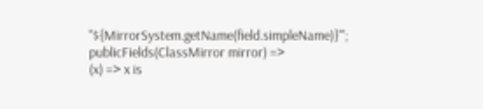"${MirrorSystem.getName(field.simpleName)}"';
publicFields(ClassMirror mirror) =>
(x) => x is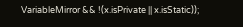VariableMirror && !(x.isPrivate || x.isStatic));